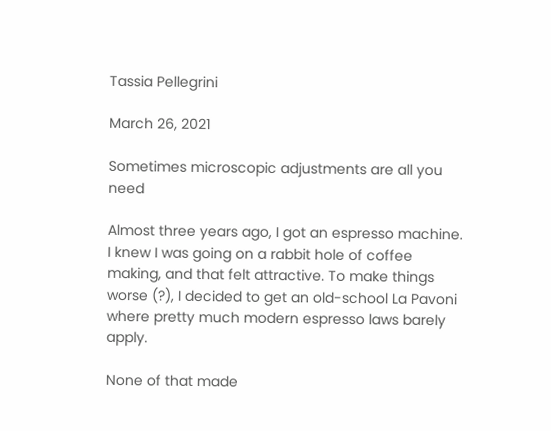Tassia Pellegrini

March 26, 2021

Sometimes microscopic adjustments are all you need

Almost three years ago, I got an espresso machine. I knew I was going on a rabbit hole of coffee making, and that felt attractive. To make things worse (?), I decided to get an old-school La Pavoni where pretty much modern espresso laws barely apply.

None of that made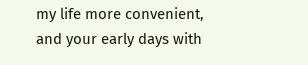my life more convenient, and your early days with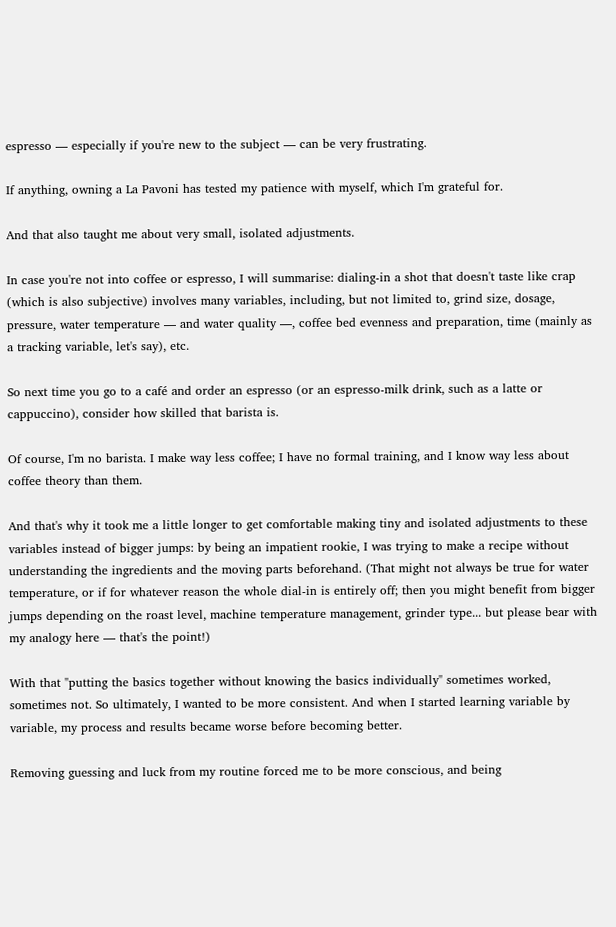espresso — especially if you're new to the subject — can be very frustrating.

If anything, owning a La Pavoni has tested my patience with myself, which I'm grateful for.

And that also taught me about very small, isolated adjustments.

In case you're not into coffee or espresso, I will summarise: dialing-in a shot that doesn't taste like crap (which is also subjective) involves many variables, including, but not limited to, grind size, dosage, pressure, water temperature — and water quality —, coffee bed evenness and preparation, time (mainly as a tracking variable, let's say), etc.

So next time you go to a café and order an espresso (or an espresso-milk drink, such as a latte or cappuccino), consider how skilled that barista is.

Of course, I'm no barista. I make way less coffee; I have no formal training, and I know way less about coffee theory than them.

And that's why it took me a little longer to get comfortable making tiny and isolated adjustments to these variables instead of bigger jumps: by being an impatient rookie, I was trying to make a recipe without understanding the ingredients and the moving parts beforehand. (That might not always be true for water temperature, or if for whatever reason the whole dial-in is entirely off; then you might benefit from bigger jumps depending on the roast level, machine temperature management, grinder type... but please bear with my analogy here — that's the point!)

With that "putting the basics together without knowing the basics individually" sometimes worked, sometimes not. So ultimately, I wanted to be more consistent. And when I started learning variable by variable, my process and results became worse before becoming better.

Removing guessing and luck from my routine forced me to be more conscious, and being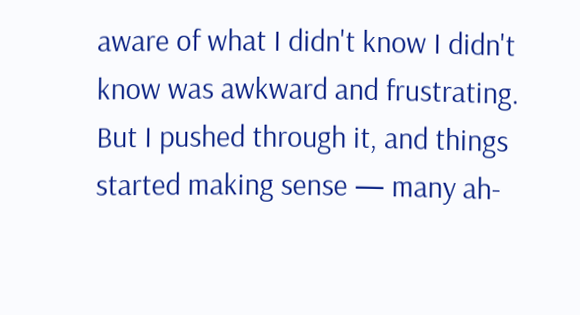aware of what I didn't know I didn't know was awkward and frustrating. But I pushed through it, and things started making sense — many ah-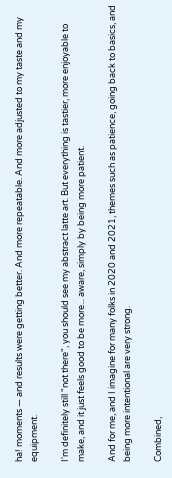ha! moments — and results were getting better. And more repeatable. And more adjusted to my taste and my equipment.

I'm definitely still "not there", you should see my abstract latte art. But everything is tastier, more enjoyable to make, and it just feels good to be more... aware, simply by being more patient.

And for me, and I imagine for many folks in 2020 and 2021, themes such as patience, going back to basics, and being more intentional are very strong.

Combined,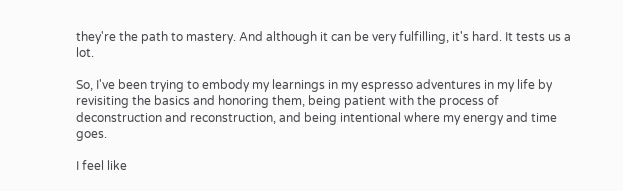they're the path to mastery. And although it can be very fulfilling, it's hard. It tests us a lot.

So, I've been trying to embody my learnings in my espresso adventures in my life by revisiting the basics and honoring them, being patient with the process of deconstruction and reconstruction, and being intentional where my energy and time goes.

I feel like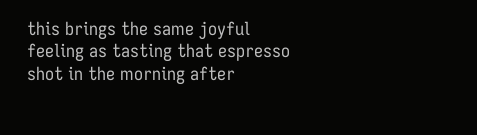this brings the same joyful feeling as tasting that espresso shot in the morning after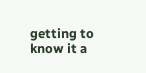getting to know it a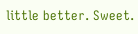little better. Sweet.